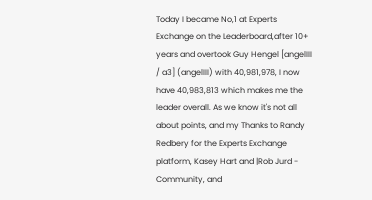Today I became No,1 at Experts Exchange on the Leaderboard,after 10+ years and overtook Guy Hengel [angelIII / a3] (angelIII) with 40,981,978, I now have 40,983,813 which makes me the leader overall. As we know it's not all about points, and my Thanks to Randy Redbery for the Experts Exchange platform, Kasey Hart and |Rob Jurd - Community, and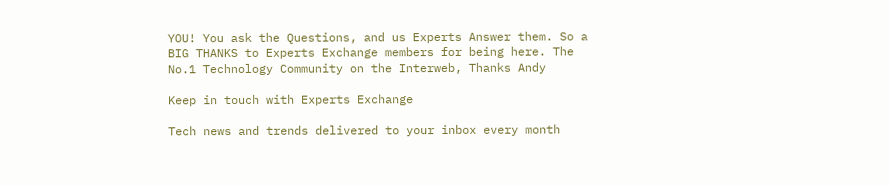YOU! You ask the Questions, and us Experts Answer them. So a BIG THANKS to Experts Exchange members for being here. The No.1 Technology Community on the Interweb, Thanks Andy

Keep in touch with Experts Exchange

Tech news and trends delivered to your inbox every month